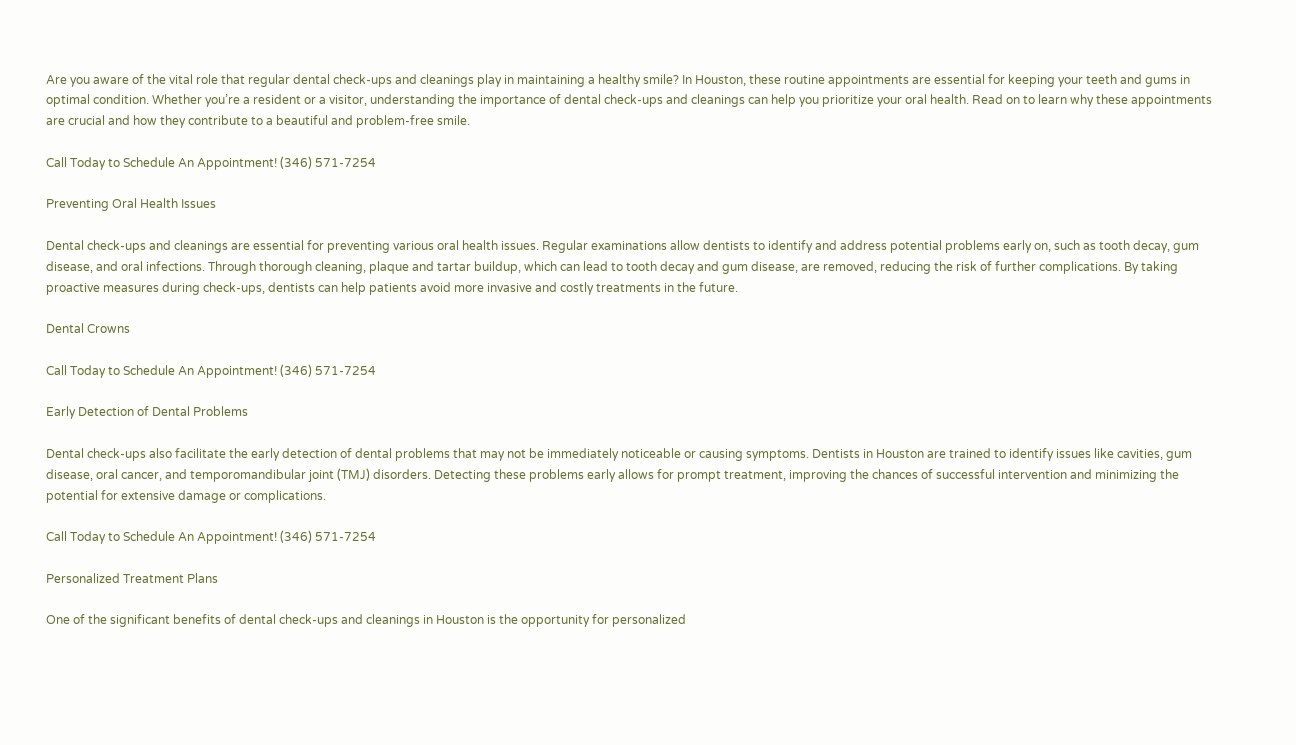Are you aware of the vital role that regular dental check-ups and cleanings play in maintaining a healthy smile? In Houston, these routine appointments are essential for keeping your teeth and gums in optimal condition. Whether you’re a resident or a visitor, understanding the importance of dental check-ups and cleanings can help you prioritize your oral health. Read on to learn why these appointments are crucial and how they contribute to a beautiful and problem-free smile.

Call Today to Schedule An Appointment! (346) 571-7254

Preventing Oral Health Issues

Dental check-ups and cleanings are essential for preventing various oral health issues. Regular examinations allow dentists to identify and address potential problems early on, such as tooth decay, gum disease, and oral infections. Through thorough cleaning, plaque and tartar buildup, which can lead to tooth decay and gum disease, are removed, reducing the risk of further complications. By taking proactive measures during check-ups, dentists can help patients avoid more invasive and costly treatments in the future.

Dental Crowns

Call Today to Schedule An Appointment! (346) 571-7254

Early Detection of Dental Problems

Dental check-ups also facilitate the early detection of dental problems that may not be immediately noticeable or causing symptoms. Dentists in Houston are trained to identify issues like cavities, gum disease, oral cancer, and temporomandibular joint (TMJ) disorders. Detecting these problems early allows for prompt treatment, improving the chances of successful intervention and minimizing the potential for extensive damage or complications.

Call Today to Schedule An Appointment! (346) 571-7254

Personalized Treatment Plans

One of the significant benefits of dental check-ups and cleanings in Houston is the opportunity for personalized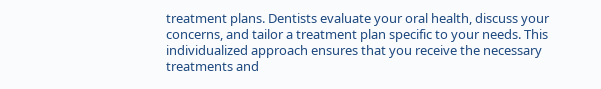treatment plans. Dentists evaluate your oral health, discuss your concerns, and tailor a treatment plan specific to your needs. This individualized approach ensures that you receive the necessary treatments and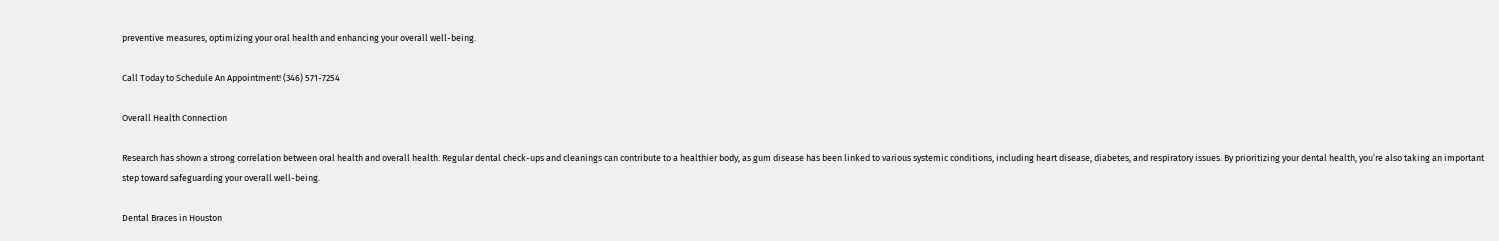preventive measures, optimizing your oral health and enhancing your overall well-being.

Call Today to Schedule An Appointment! (346) 571-7254

Overall Health Connection

Research has shown a strong correlation between oral health and overall health. Regular dental check-ups and cleanings can contribute to a healthier body, as gum disease has been linked to various systemic conditions, including heart disease, diabetes, and respiratory issues. By prioritizing your dental health, you’re also taking an important step toward safeguarding your overall well-being.

Dental Braces in Houston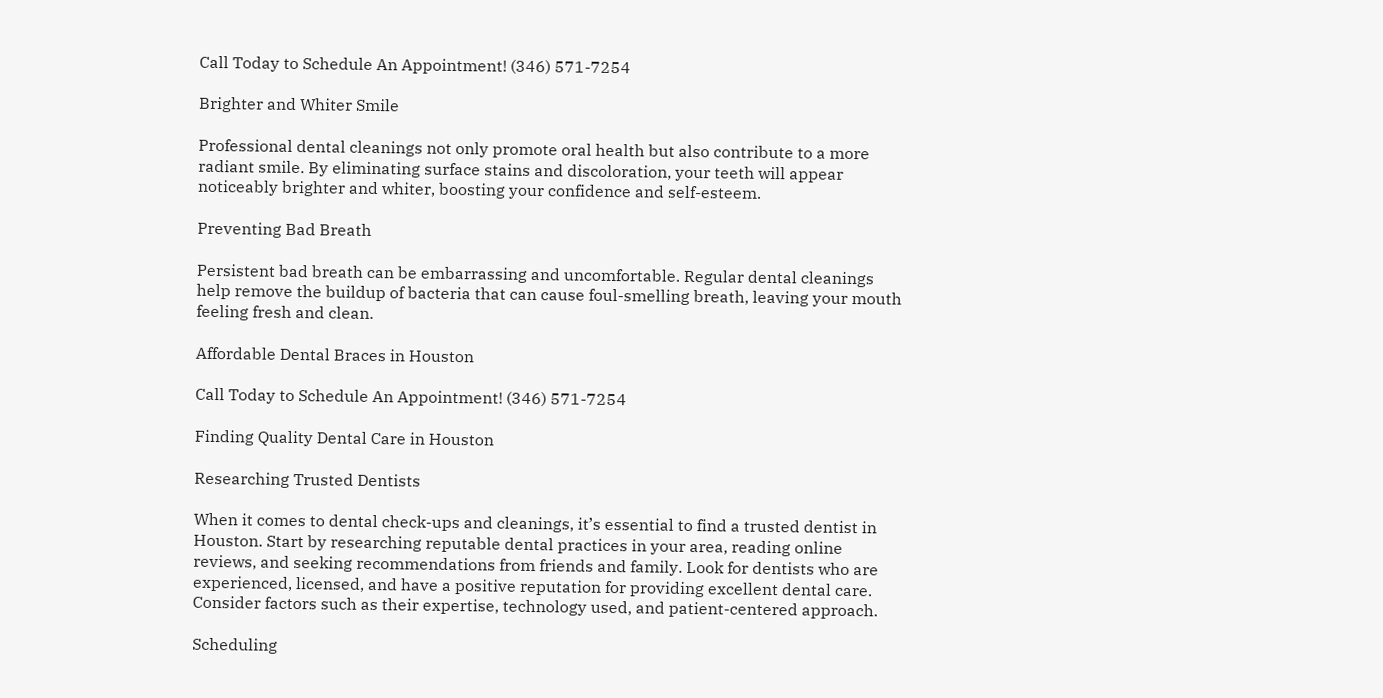Call Today to Schedule An Appointment! (346) 571-7254

Brighter and Whiter Smile

Professional dental cleanings not only promote oral health but also contribute to a more radiant smile. By eliminating surface stains and discoloration, your teeth will appear noticeably brighter and whiter, boosting your confidence and self-esteem.

Preventing Bad Breath

Persistent bad breath can be embarrassing and uncomfortable. Regular dental cleanings help remove the buildup of bacteria that can cause foul-smelling breath, leaving your mouth feeling fresh and clean.

Affordable Dental Braces in Houston

Call Today to Schedule An Appointment! (346) 571-7254

Finding Quality Dental Care in Houston

Researching Trusted Dentists

When it comes to dental check-ups and cleanings, it’s essential to find a trusted dentist in Houston. Start by researching reputable dental practices in your area, reading online reviews, and seeking recommendations from friends and family. Look for dentists who are experienced, licensed, and have a positive reputation for providing excellent dental care. Consider factors such as their expertise, technology used, and patient-centered approach.

Scheduling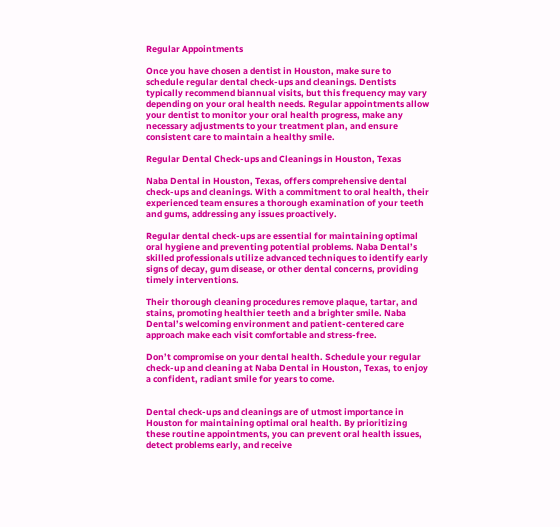Regular Appointments

Once you have chosen a dentist in Houston, make sure to schedule regular dental check-ups and cleanings. Dentists typically recommend biannual visits, but this frequency may vary depending on your oral health needs. Regular appointments allow your dentist to monitor your oral health progress, make any necessary adjustments to your treatment plan, and ensure consistent care to maintain a healthy smile.

Regular Dental Check-ups and Cleanings in Houston, Texas

Naba Dental in Houston, Texas, offers comprehensive dental check-ups and cleanings. With a commitment to oral health, their experienced team ensures a thorough examination of your teeth and gums, addressing any issues proactively.

Regular dental check-ups are essential for maintaining optimal oral hygiene and preventing potential problems. Naba Dental’s skilled professionals utilize advanced techniques to identify early signs of decay, gum disease, or other dental concerns, providing timely interventions.

Their thorough cleaning procedures remove plaque, tartar, and stains, promoting healthier teeth and a brighter smile. Naba Dental’s welcoming environment and patient-centered care approach make each visit comfortable and stress-free.

Don’t compromise on your dental health. Schedule your regular check-up and cleaning at Naba Dental in Houston, Texas, to enjoy a confident, radiant smile for years to come.


Dental check-ups and cleanings are of utmost importance in Houston for maintaining optimal oral health. By prioritizing these routine appointments, you can prevent oral health issues, detect problems early, and receive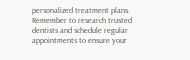personalized treatment plans. Remember to research trusted dentists and schedule regular appointments to ensure your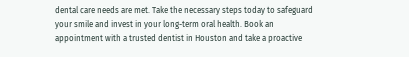dental care needs are met. Take the necessary steps today to safeguard your smile and invest in your long-term oral health. Book an appointment with a trusted dentist in Houston and take a proactive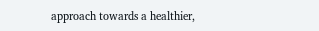approach towards a healthier,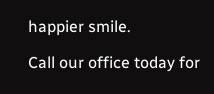happier smile.

Call our office today for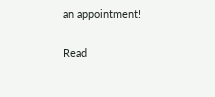an appointment!

Read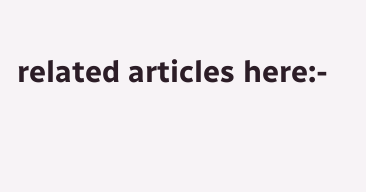related articles here:-